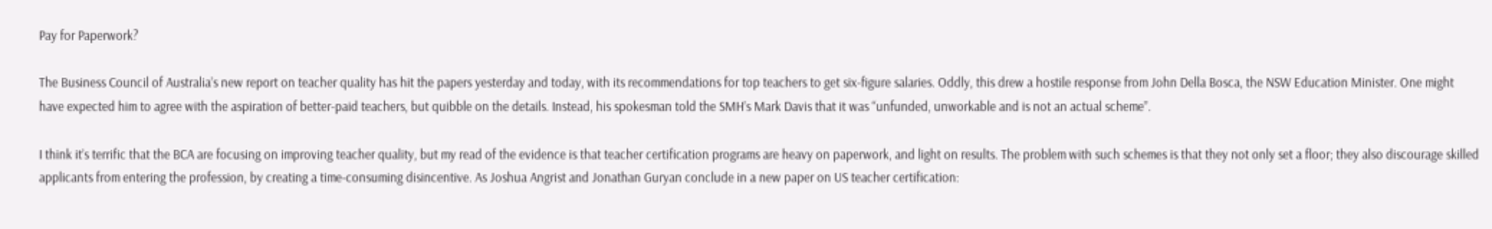Pay for Paperwork?

The Business Council of Australia’s new report on teacher quality has hit the papers yesterday and today, with its recommendations for top teachers to get six-figure salaries. Oddly, this drew a hostile response from John Della Bosca, the NSW Education Minister. One might have expected him to agree with the aspiration of better-paid teachers, but quibble on the details. Instead, his spokesman told the SMH’s Mark Davis that it was “unfunded, unworkable and is not an actual scheme”.

I think it’s terrific that the BCA are focusing on improving teacher quality, but my read of the evidence is that teacher certification programs are heavy on paperwork, and light on results. The problem with such schemes is that they not only set a floor; they also discourage skilled applicants from entering the profession, by creating a time-consuming disincentive. As Joshua Angrist and Jonathan Guryan conclude in a new paper on US teacher certification: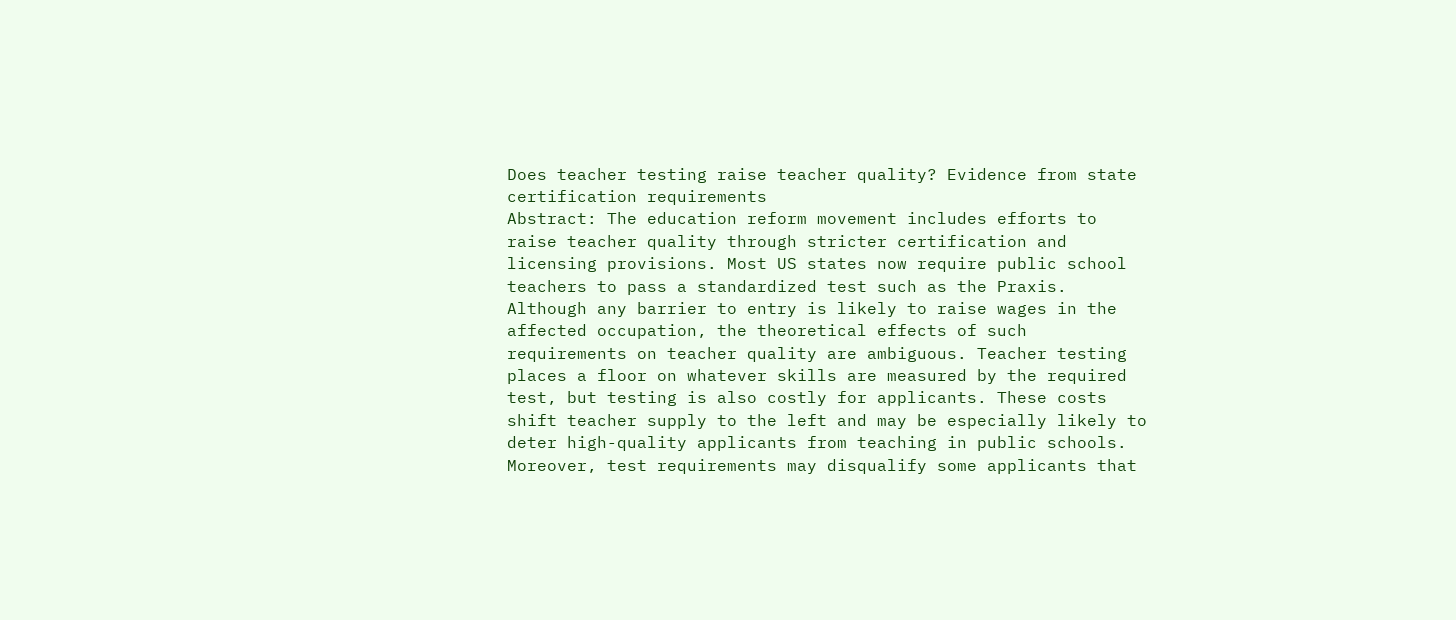Does teacher testing raise teacher quality? Evidence from state certification requirements
Abstract: The education reform movement includes efforts to raise teacher quality through stricter certification and licensing provisions. Most US states now require public school teachers to pass a standardized test such as the Praxis. Although any barrier to entry is likely to raise wages in the affected occupation, the theoretical effects of such requirements on teacher quality are ambiguous. Teacher testing places a floor on whatever skills are measured by the required test, but testing is also costly for applicants. These costs shift teacher supply to the left and may be especially likely to deter high-quality applicants from teaching in public schools. Moreover, test requirements may disqualify some applicants that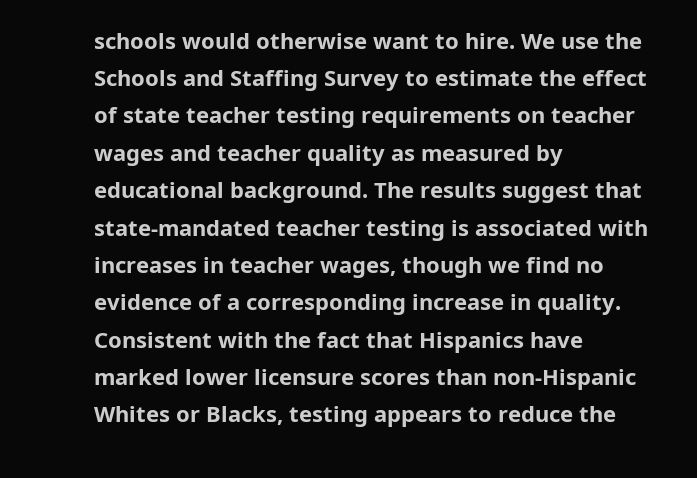schools would otherwise want to hire. We use the Schools and Staffing Survey to estimate the effect of state teacher testing requirements on teacher wages and teacher quality as measured by educational background. The results suggest that state-mandated teacher testing is associated with increases in teacher wages, though we find no evidence of a corresponding increase in quality. Consistent with the fact that Hispanics have marked lower licensure scores than non-Hispanic Whites or Blacks, testing appears to reduce the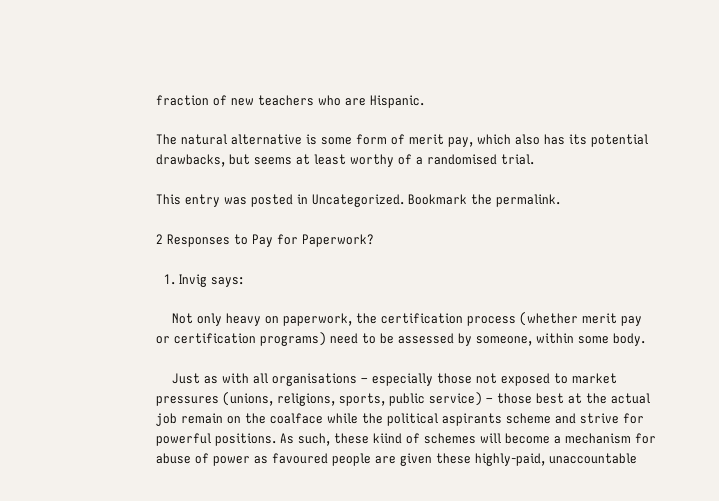fraction of new teachers who are Hispanic.

The natural alternative is some form of merit pay, which also has its potential drawbacks, but seems at least worthy of a randomised trial.

This entry was posted in Uncategorized. Bookmark the permalink.

2 Responses to Pay for Paperwork?

  1. Invig says:

    Not only heavy on paperwork, the certification process (whether merit pay or certification programs) need to be assessed by someone, within some body.

    Just as with all organisations – especially those not exposed to market pressures (unions, religions, sports, public service) – those best at the actual job remain on the coalface while the political aspirants scheme and strive for powerful positions. As such, these kiind of schemes will become a mechanism for abuse of power as favoured people are given these highly-paid, unaccountable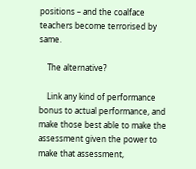positions – and the coalface teachers become terrorised by same.

    The alternative?

    Link any kind of performance bonus to actual performance, and make those best able to make the assessment given the power to make that assessment,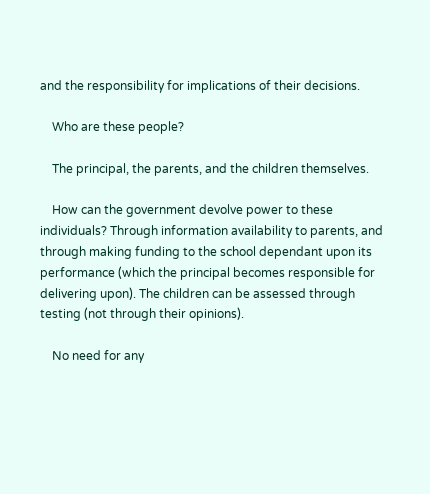and the responsibility for implications of their decisions.

    Who are these people?

    The principal, the parents, and the children themselves.

    How can the government devolve power to these individuals? Through information availability to parents, and through making funding to the school dependant upon its performance (which the principal becomes responsible for delivering upon). The children can be assessed through testing (not through their opinions).

    No need for any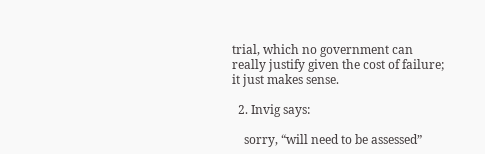trial, which no government can really justify given the cost of failure; it just makes sense.

  2. Invig says:

    sorry, “will need to be assessed”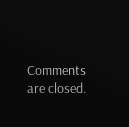Comments are closed.